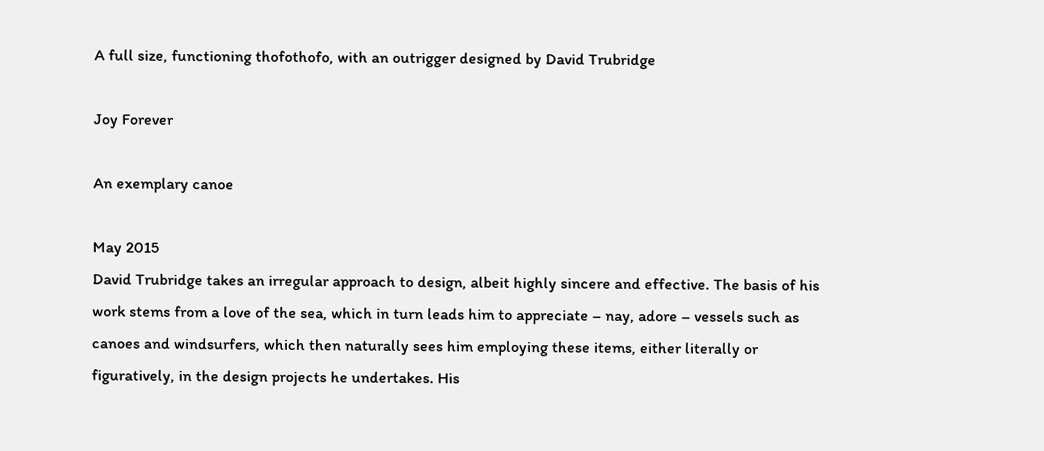A full size, functioning thofothofo, with an outrigger designed by David Trubridge

Joy Forever

An exemplary canoe

May 2015
David Trubridge takes an irregular approach to design, albeit highly sincere and effective. The basis of his work stems from a love of the sea, which in turn leads him to appreciate – nay, adore – vessels such as canoes and windsurfers, which then naturally sees him employing these items, either literally or figuratively, in the design projects he undertakes. His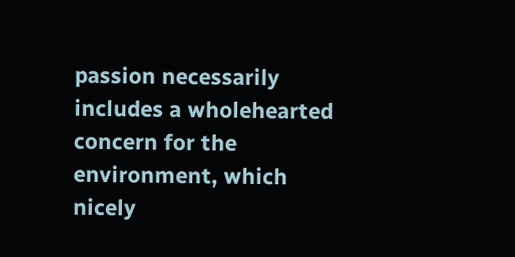passion necessarily includes a wholehearted concern for the environment, which nicely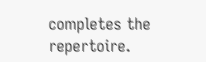completes the repertoire.